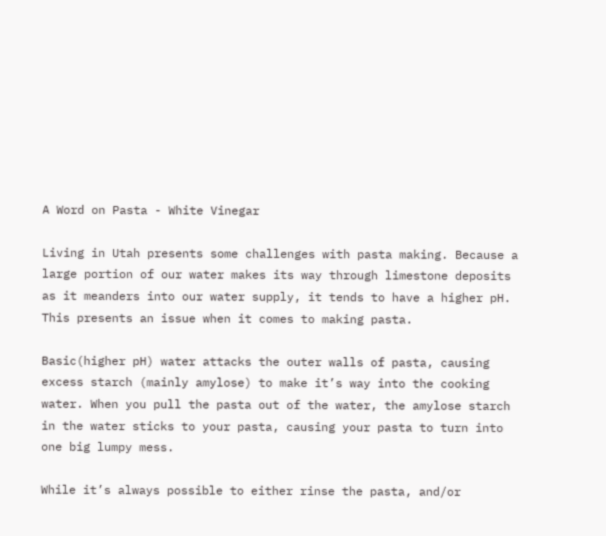A Word on Pasta - White Vinegar

Living in Utah presents some challenges with pasta making. Because a large portion of our water makes its way through limestone deposits as it meanders into our water supply, it tends to have a higher pH. This presents an issue when it comes to making pasta.

Basic(higher pH) water attacks the outer walls of pasta, causing excess starch (mainly amylose) to make it’s way into the cooking water. When you pull the pasta out of the water, the amylose starch in the water sticks to your pasta, causing your pasta to turn into one big lumpy mess.

While it’s always possible to either rinse the pasta, and/or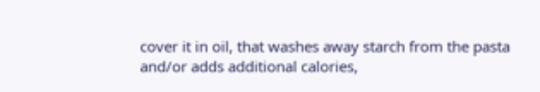cover it in oil, that washes away starch from the pasta and/or adds additional calories,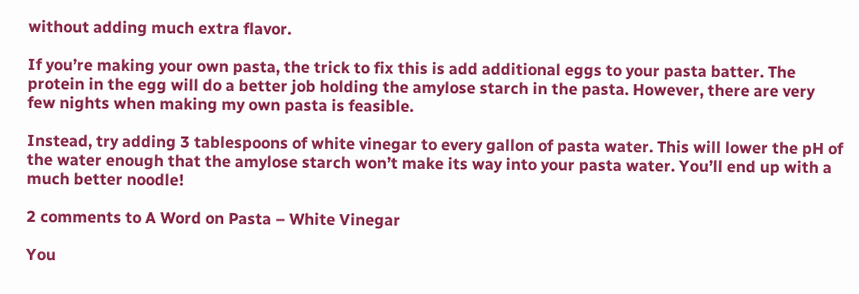without adding much extra flavor.

If you’re making your own pasta, the trick to fix this is add additional eggs to your pasta batter. The protein in the egg will do a better job holding the amylose starch in the pasta. However, there are very few nights when making my own pasta is feasible.

Instead, try adding 3 tablespoons of white vinegar to every gallon of pasta water. This will lower the pH of the water enough that the amylose starch won’t make its way into your pasta water. You’ll end up with a much better noodle!

2 comments to A Word on Pasta – White Vinegar

You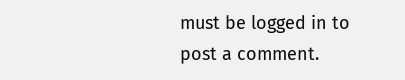must be logged in to post a comment.